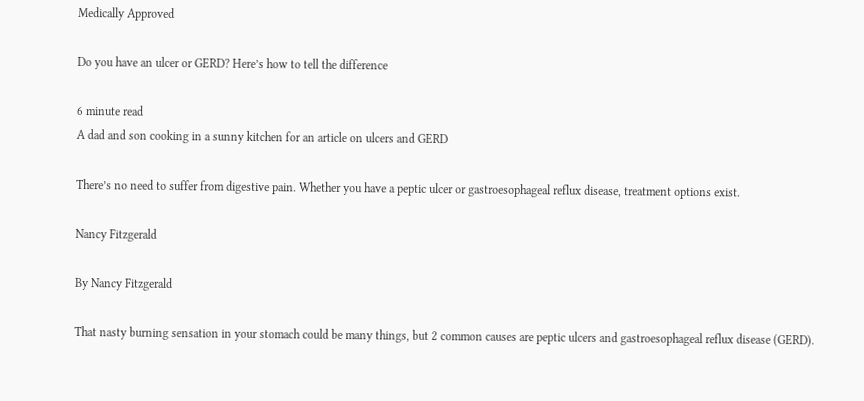Medically Approved

Do you have an ulcer or GERD? Here’s how to tell the difference

6 minute read
A dad and son cooking in a sunny kitchen for an article on ulcers and GERD

There’s no need to suffer from digestive pain. Whether you have a peptic ulcer or gastroesophageal reflux disease, treatment options exist.

Nancy Fitzgerald

By Nancy Fitzgerald

That nasty burning sensation in your stomach could be many things, but 2 common causes are peptic ulcers and gastroesophageal reflux disease (GERD).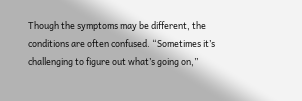Though the symptoms may be different, the conditions are often confused. “Sometimes it’s challenging to figure out what’s going on,”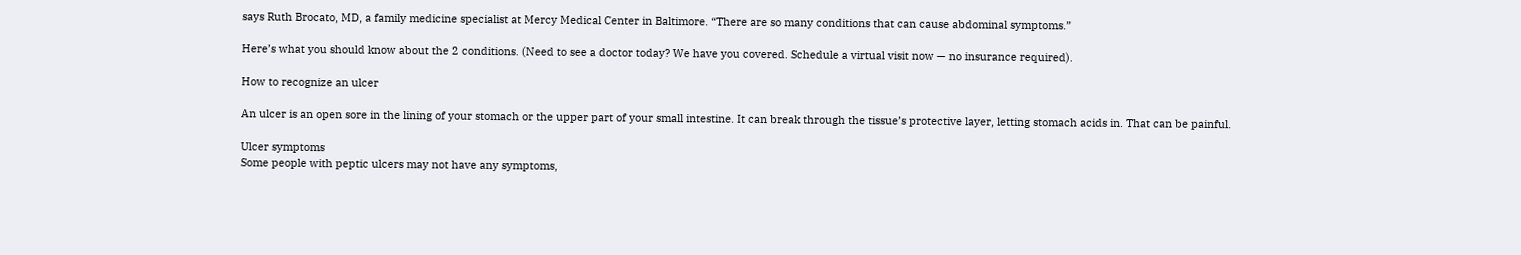says Ruth Brocato, MD, a family medicine specialist at Mercy Medical Center in Baltimore. “There are so many conditions that can cause abdominal symptoms.”

Here’s what you should know about the 2 conditions. (Need to see a doctor today? We have you covered. Schedule a virtual visit now — no insurance required).

How to recognize an ulcer

An ulcer is an open sore in the lining of your stomach or the upper part of your small intestine. It can break through the tissue’s protective layer, letting stomach acids in. That can be painful.

Ulcer symptoms
Some people with peptic ulcers may not have any symptoms,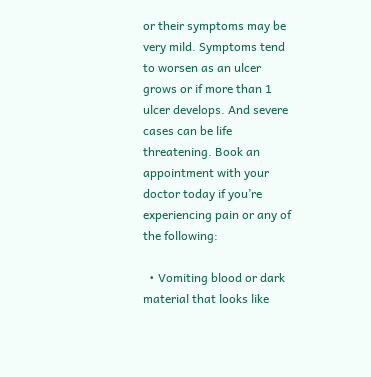or their symptoms may be very mild. Symptoms tend to worsen as an ulcer grows or if more than 1 ulcer develops. And severe cases can be life threatening. Book an appointment with your doctor today if you’re experiencing pain or any of the following:

  • Vomiting blood or dark material that looks like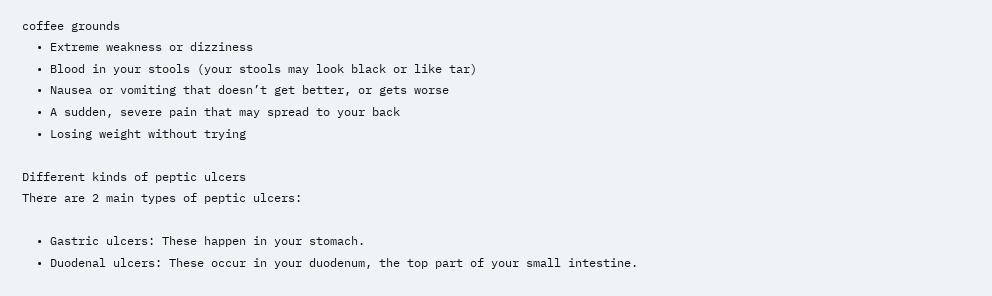coffee grounds
  • Extreme weakness or dizziness
  • Blood in your stools (your stools may look black or like tar)
  • Nausea or vomiting that doesn’t get better, or gets worse
  • A sudden, severe pain that may spread to your back
  • Losing weight without trying

Different kinds of peptic ulcers
There are 2 main types of peptic ulcers:

  • Gastric ulcers: These happen in your stomach.
  • Duodenal ulcers: These occur in your duodenum, the top part of your small intestine.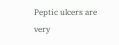Peptic ulcers are very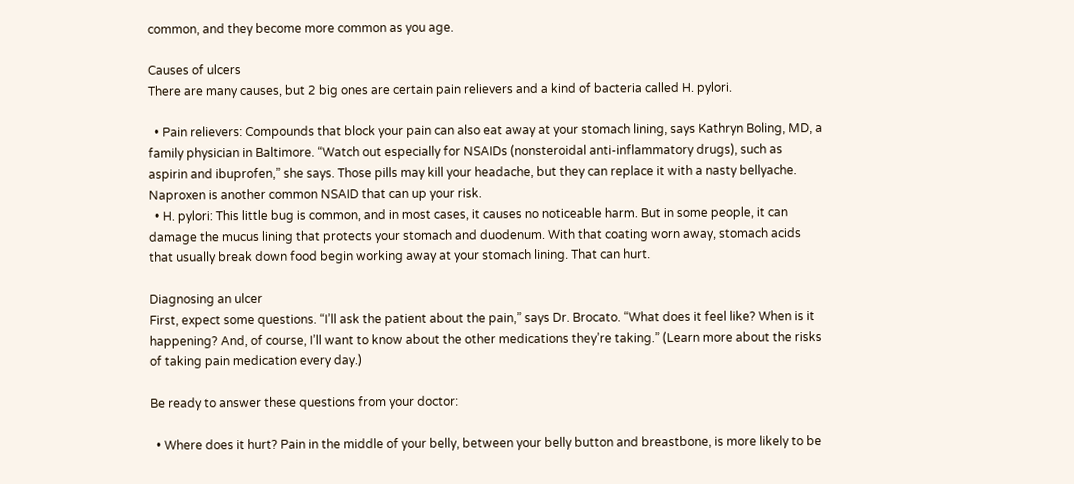common, and they become more common as you age.

Causes of ulcers
There are many causes, but 2 big ones are certain pain relievers and a kind of bacteria called H. pylori.

  • Pain relievers: Compounds that block your pain can also eat away at your stomach lining, says Kathryn Boling, MD, a family physician in Baltimore. “Watch out especially for NSAIDs (nonsteroidal anti-inflammatory drugs), such as aspirin and ibuprofen,” she says. Those pills may kill your headache, but they can replace it with a nasty bellyache. Naproxen is another common NSAID that can up your risk.
  • H. pylori: This little bug is common, and in most cases, it causes no noticeable harm. But in some people, it can damage the mucus lining that protects your stomach and duodenum. With that coating worn away, stomach acids that usually break down food begin working away at your stomach lining. That can hurt.

Diagnosing an ulcer
First, expect some questions. “I’ll ask the patient about the pain,” says Dr. Brocato. “What does it feel like? When is it happening? And, of course, I’ll want to know about the other medications they’re taking.” (Learn more about the risks of taking pain medication every day.)

Be ready to answer these questions from your doctor:

  • Where does it hurt? Pain in the middle of your belly, between your belly button and breastbone, is more likely to be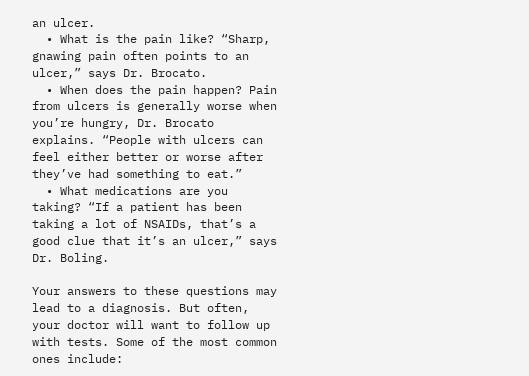an ulcer.
  • What is the pain like? “Sharp, gnawing pain often points to an ulcer,” says Dr. Brocato.
  • When does the pain happen? Pain from ulcers is generally worse when you’re hungry, Dr. Brocato explains. “People with ulcers can feel either better or worse after they’ve had something to eat.”
  • What medications are you taking? “If a patient has been taking a lot of NSAIDs, that’s a good clue that it’s an ulcer,” says Dr. Boling.

Your answers to these questions may lead to a diagnosis. But often, your doctor will want to follow up with tests. Some of the most common ones include: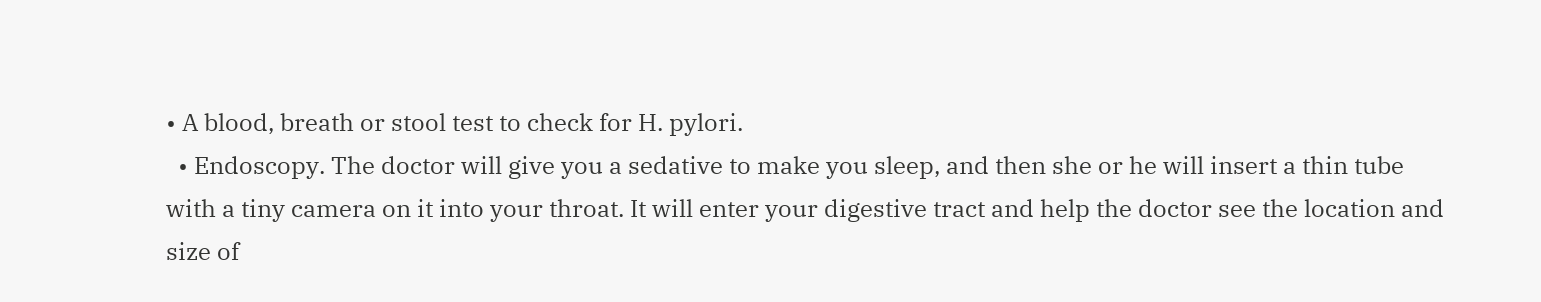• A blood, breath or stool test to check for H. pylori.
  • Endoscopy. The doctor will give you a sedative to make you sleep, and then she or he will insert a thin tube with a tiny camera on it into your throat. It will enter your digestive tract and help the doctor see the location and size of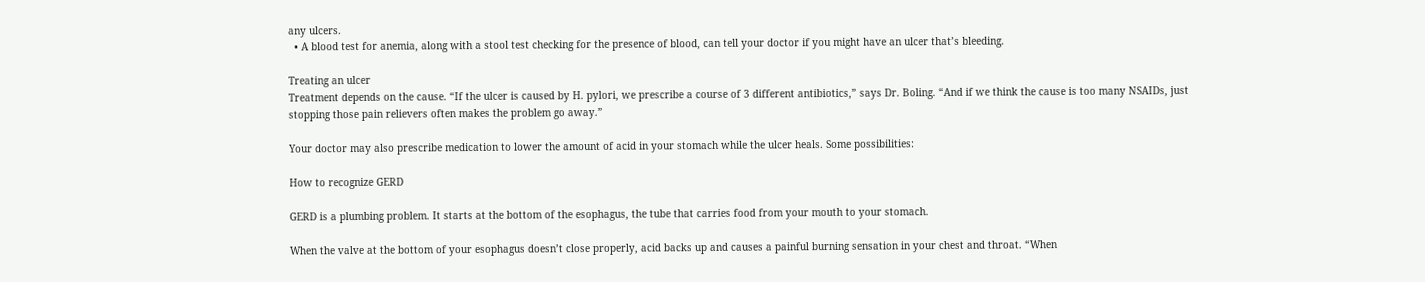any ulcers.
  • A blood test for anemia, along with a stool test checking for the presence of blood, can tell your doctor if you might have an ulcer that’s bleeding.

Treating an ulcer
Treatment depends on the cause. “If the ulcer is caused by H. pylori, we prescribe a course of 3 different antibiotics,” says Dr. Boling. “And if we think the cause is too many NSAIDs, just stopping those pain relievers often makes the problem go away.”

Your doctor may also prescribe medication to lower the amount of acid in your stomach while the ulcer heals. Some possibilities:

How to recognize GERD

GERD is a plumbing problem. It starts at the bottom of the esophagus, the tube that carries food from your mouth to your stomach.

When the valve at the bottom of your esophagus doesn’t close properly, acid backs up and causes a painful burning sensation in your chest and throat. “When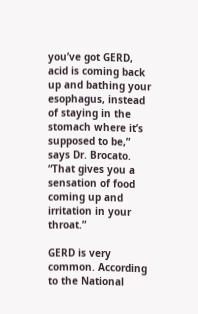you’ve got GERD, acid is coming back up and bathing your esophagus, instead of staying in the stomach where it’s supposed to be,” says Dr. Brocato. “That gives you a sensation of food coming up and irritation in your throat.”

GERD is very common. According to the National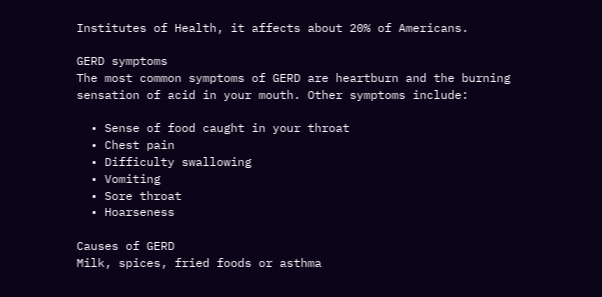Institutes of Health, it affects about 20% of Americans.

GERD symptoms
The most common symptoms of GERD are heartburn and the burning sensation of acid in your mouth. Other symptoms include:

  • Sense of food caught in your throat
  • Chest pain
  • Difficulty swallowing
  • Vomiting
  • Sore throat
  • Hoarseness

Causes of GERD
Milk, spices, fried foods or asthma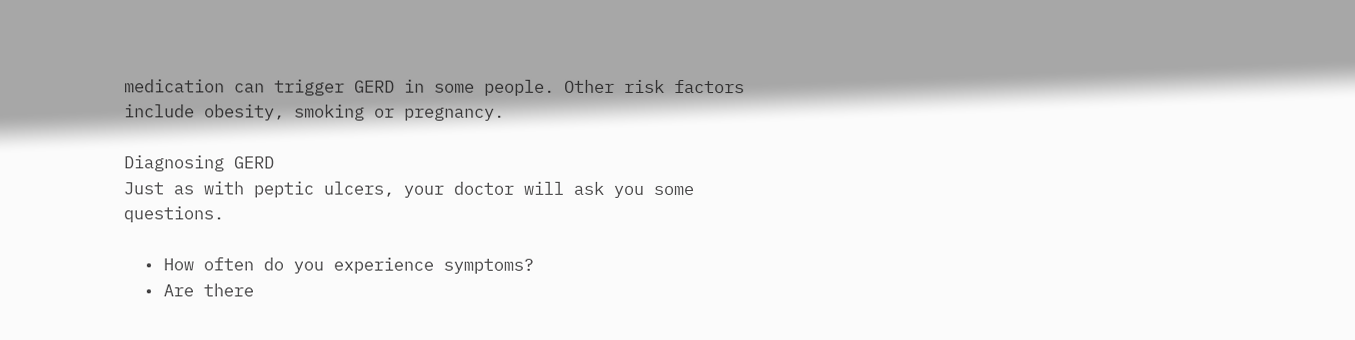medication can trigger GERD in some people. Other risk factors include obesity, smoking or pregnancy.

Diagnosing GERD
Just as with peptic ulcers, your doctor will ask you some questions.

  • How often do you experience symptoms?
  • Are there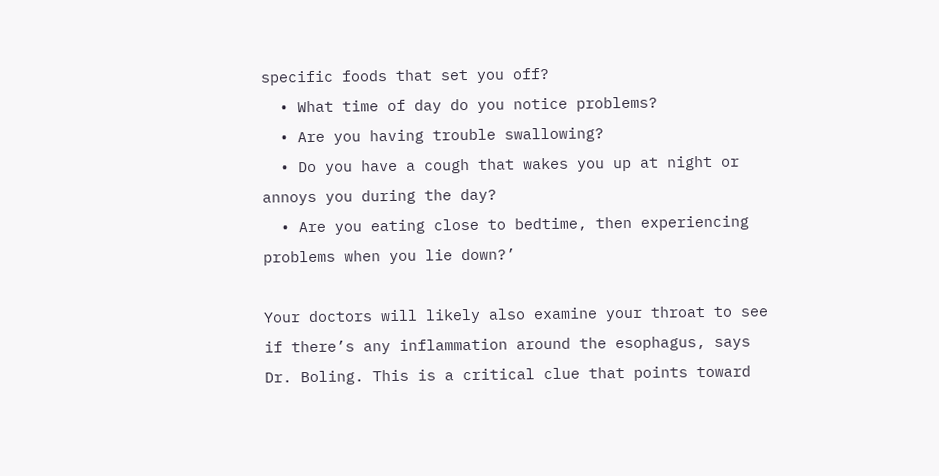specific foods that set you off?
  • What time of day do you notice problems?
  • Are you having trouble swallowing?
  • Do you have a cough that wakes you up at night or annoys you during the day?
  • Are you eating close to bedtime, then experiencing problems when you lie down?’

Your doctors will likely also examine your throat to see if there’s any inflammation around the esophagus, says Dr. Boling. This is a critical clue that points toward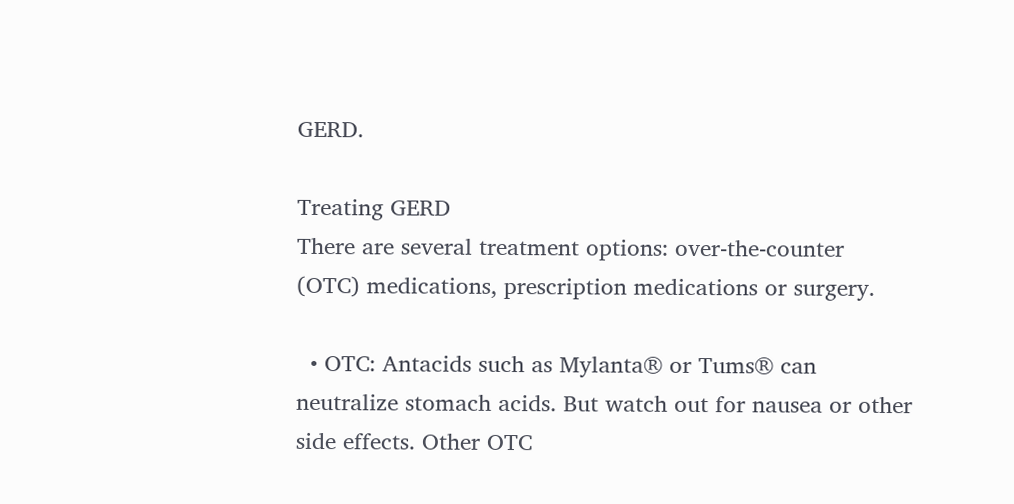GERD.

Treating GERD
There are several treatment options: over-the-counter (OTC) medications, prescription medications or surgery.

  • OTC: Antacids such as Mylanta® or Tums® can neutralize stomach acids. But watch out for nausea or other side effects. Other OTC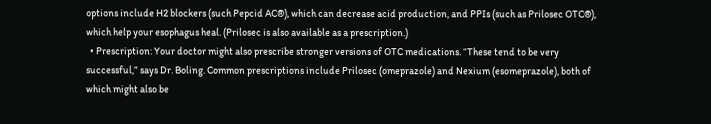options include H2 blockers (such Pepcid AC®), which can decrease acid production, and PPIs (such as Prilosec OTC®), which help your esophagus heal. (Prilosec is also available as a prescription.)
  • Prescription: Your doctor might also prescribe stronger versions of OTC medications. “These tend to be very successful,” says Dr. Boling. Common prescriptions include Prilosec (omeprazole) and Nexium (esomeprazole), both of which might also be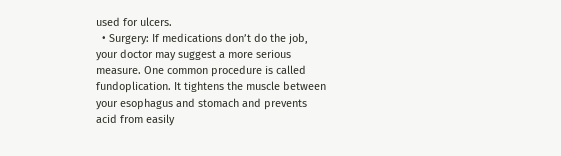used for ulcers.
  • Surgery: If medications don’t do the job, your doctor may suggest a more serious measure. One common procedure is called fundoplication. It tightens the muscle between your esophagus and stomach and prevents acid from easily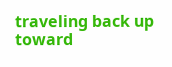traveling back up toward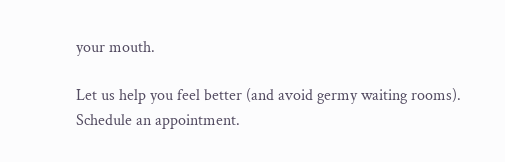your mouth.

Let us help you feel better (and avoid germy waiting rooms). Schedule an appointment.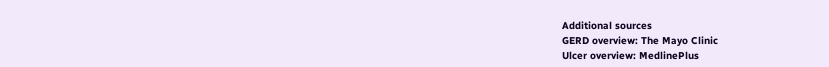Additional sources
GERD overview: The Mayo Clinic
Ulcer overview: MedlinePlus